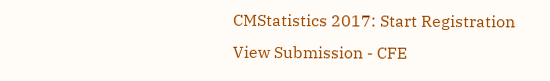CMStatistics 2017: Start Registration
View Submission - CFE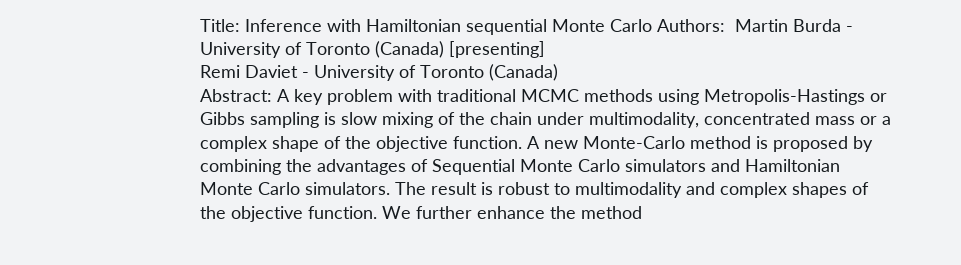Title: Inference with Hamiltonian sequential Monte Carlo Authors:  Martin Burda - University of Toronto (Canada) [presenting]
Remi Daviet - University of Toronto (Canada)
Abstract: A key problem with traditional MCMC methods using Metropolis-Hastings or Gibbs sampling is slow mixing of the chain under multimodality, concentrated mass or a complex shape of the objective function. A new Monte-Carlo method is proposed by combining the advantages of Sequential Monte Carlo simulators and Hamiltonian Monte Carlo simulators. The result is robust to multimodality and complex shapes of the objective function. We further enhance the method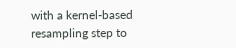with a kernel-based resampling step to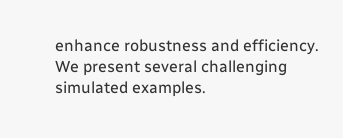enhance robustness and efficiency. We present several challenging simulated examples.